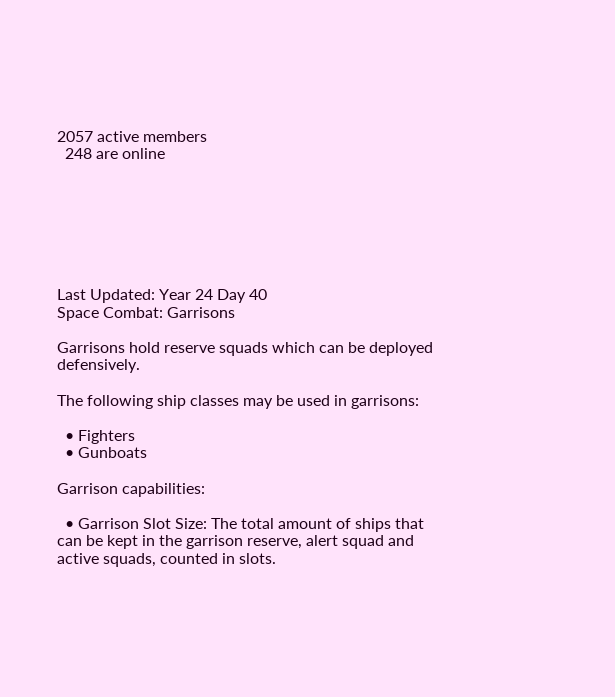2057 active members
  248 are online







Last Updated: Year 24 Day 40
Space Combat: Garrisons

Garrisons hold reserve squads which can be deployed defensively.

The following ship classes may be used in garrisons:

  • Fighters
  • Gunboats

Garrison capabilities:

  • Garrison Slot Size: The total amount of ships that can be kept in the garrison reserve, alert squad and active squads, counted in slots.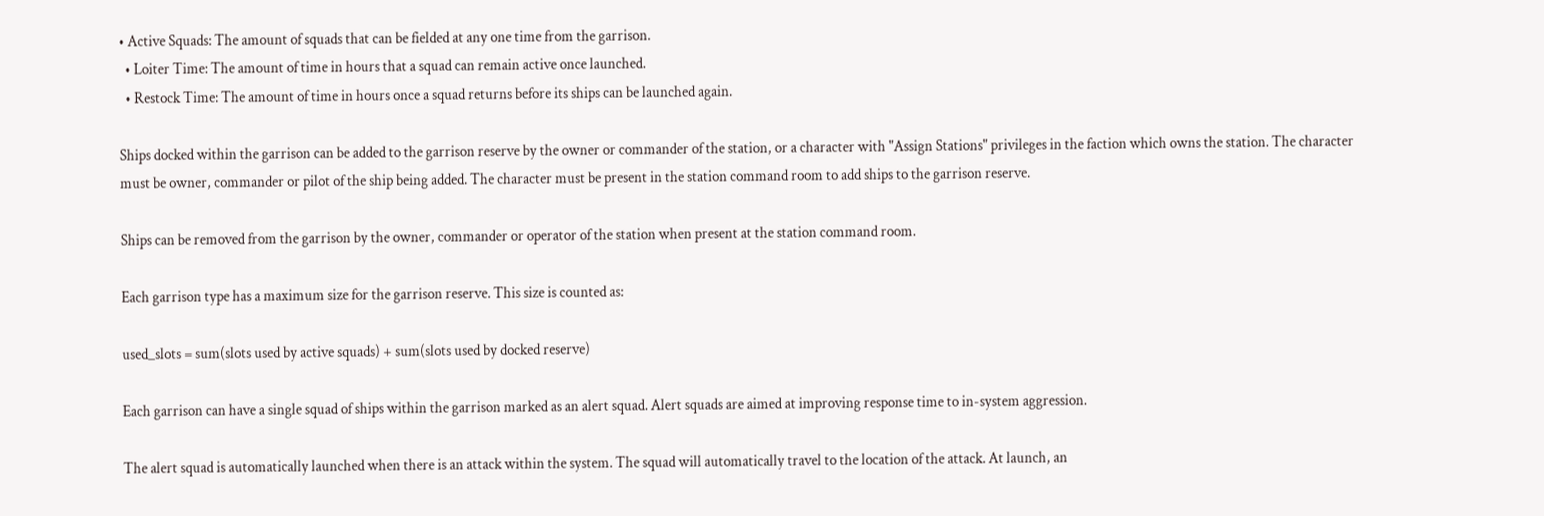• Active Squads: The amount of squads that can be fielded at any one time from the garrison.
  • Loiter Time: The amount of time in hours that a squad can remain active once launched.
  • Restock Time: The amount of time in hours once a squad returns before its ships can be launched again.

Ships docked within the garrison can be added to the garrison reserve by the owner or commander of the station, or a character with "Assign Stations" privileges in the faction which owns the station. The character must be owner, commander or pilot of the ship being added. The character must be present in the station command room to add ships to the garrison reserve.

Ships can be removed from the garrison by the owner, commander or operator of the station when present at the station command room.

Each garrison type has a maximum size for the garrison reserve. This size is counted as:

used_slots = sum(slots used by active squads) + sum(slots used by docked reserve)

Each garrison can have a single squad of ships within the garrison marked as an alert squad. Alert squads are aimed at improving response time to in-system aggression.

The alert squad is automatically launched when there is an attack within the system. The squad will automatically travel to the location of the attack. At launch, an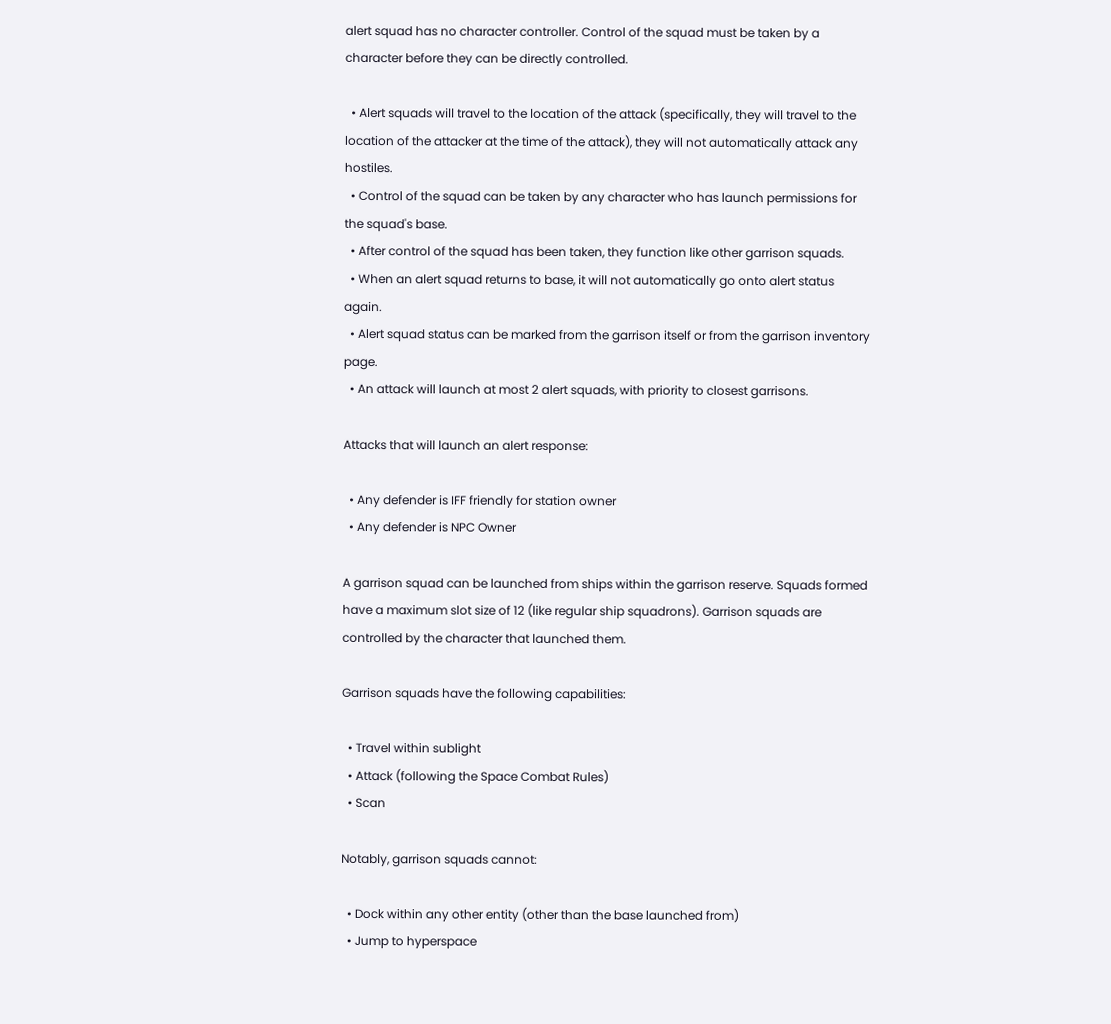alert squad has no character controller. Control of the squad must be taken by a character before they can be directly controlled.

  • Alert squads will travel to the location of the attack (specifically, they will travel to the location of the attacker at the time of the attack), they will not automatically attack any hostiles.
  • Control of the squad can be taken by any character who has launch permissions for the squad's base.
  • After control of the squad has been taken, they function like other garrison squads.
  • When an alert squad returns to base, it will not automatically go onto alert status again.
  • Alert squad status can be marked from the garrison itself or from the garrison inventory page.
  • An attack will launch at most 2 alert squads, with priority to closest garrisons.

Attacks that will launch an alert response:

  • Any defender is IFF friendly for station owner
  • Any defender is NPC Owner

A garrison squad can be launched from ships within the garrison reserve. Squads formed have a maximum slot size of 12 (like regular ship squadrons). Garrison squads are controlled by the character that launched them.

Garrison squads have the following capabilities:

  • Travel within sublight
  • Attack (following the Space Combat Rules)
  • Scan

Notably, garrison squads cannot:

  • Dock within any other entity (other than the base launched from)
  • Jump to hyperspace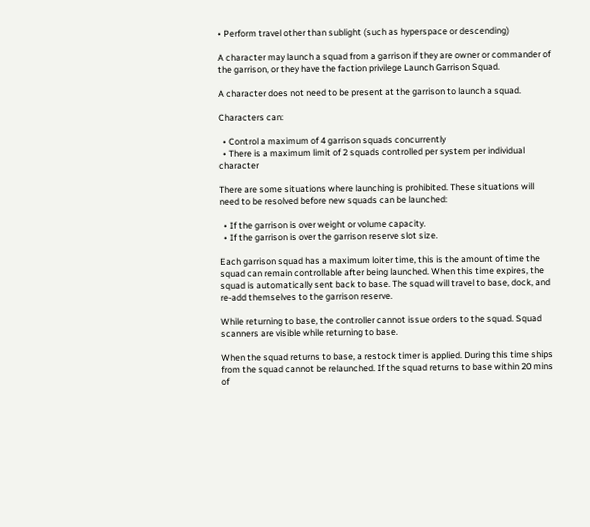• Perform travel other than sublight (such as hyperspace or descending)

A character may launch a squad from a garrison if they are owner or commander of the garrison, or they have the faction privilege Launch Garrison Squad.

A character does not need to be present at the garrison to launch a squad.

Characters can:

  • Control a maximum of 4 garrison squads concurrently
  • There is a maximum limit of 2 squads controlled per system per individual character

There are some situations where launching is prohibited. These situations will need to be resolved before new squads can be launched:

  • If the garrison is over weight or volume capacity.
  • If the garrison is over the garrison reserve slot size.

Each garrison squad has a maximum loiter time, this is the amount of time the squad can remain controllable after being launched. When this time expires, the squad is automatically sent back to base. The squad will travel to base, dock, and re-add themselves to the garrison reserve.

While returning to base, the controller cannot issue orders to the squad. Squad scanners are visible while returning to base.

When the squad returns to base, a restock timer is applied. During this time ships from the squad cannot be relaunched. If the squad returns to base within 20 mins of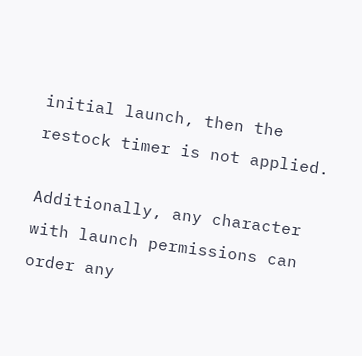initial launch, then the restock timer is not applied.

Additionally, any character with launch permissions can order any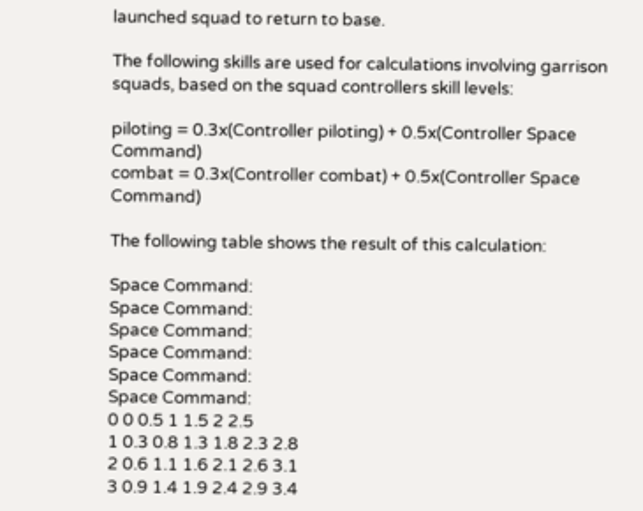launched squad to return to base.

The following skills are used for calculations involving garrison squads, based on the squad controllers skill levels:

piloting = 0.3x(Controller piloting) + 0.5x(Controller Space Command)
combat = 0.3x(Controller combat) + 0.5x(Controller Space Command)

The following table shows the result of this calculation:

Space Command:
Space Command:
Space Command:
Space Command:
Space Command:
Space Command:
0 0 0.5 1 1.5 2 2.5
1 0.3 0.8 1.3 1.8 2.3 2.8
2 0.6 1.1 1.6 2.1 2.6 3.1
3 0.9 1.4 1.9 2.4 2.9 3.4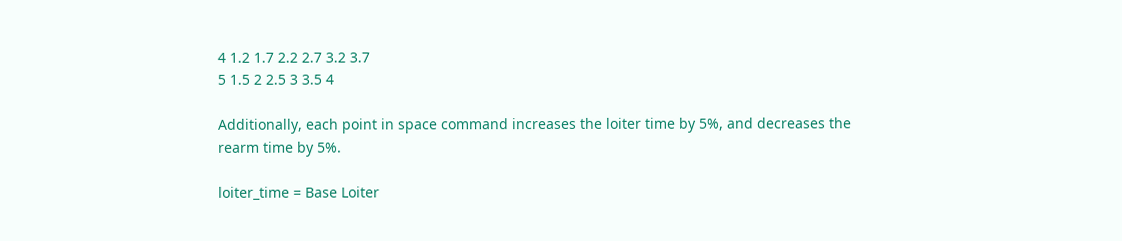4 1.2 1.7 2.2 2.7 3.2 3.7
5 1.5 2 2.5 3 3.5 4

Additionally, each point in space command increases the loiter time by 5%, and decreases the rearm time by 5%.

loiter_time = Base Loiter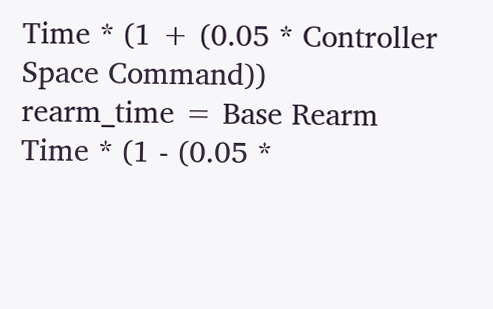Time * (1 + (0.05 * Controller Space Command))
rearm_time = Base Rearm Time * (1 - (0.05 *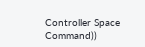Controller Space Command))